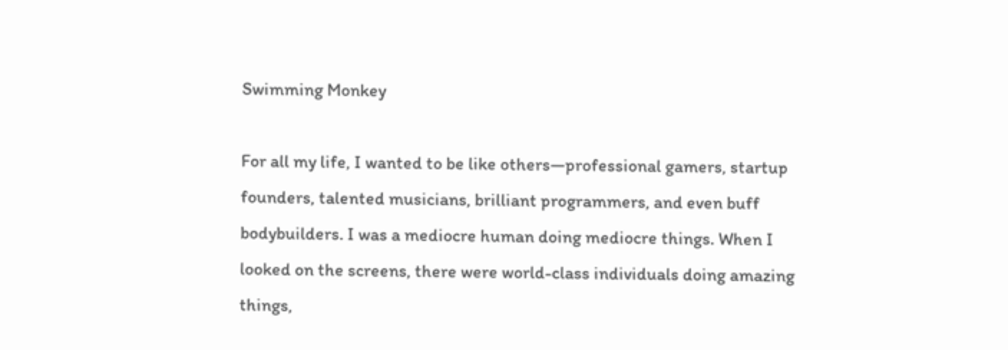Swimming Monkey

For all my life, I wanted to be like others—professional gamers, startup founders, talented musicians, brilliant programmers, and even buff bodybuilders. I was a mediocre human doing mediocre things. When I looked on the screens, there were world-class individuals doing amazing things,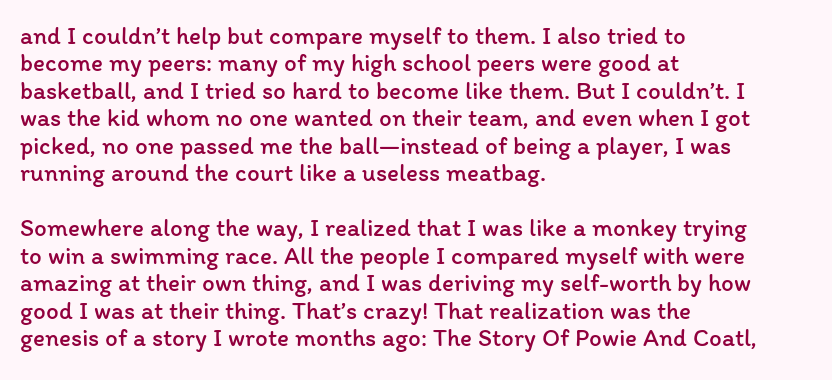and I couldn’t help but compare myself to them. I also tried to become my peers: many of my high school peers were good at basketball, and I tried so hard to become like them. But I couldn’t. I was the kid whom no one wanted on their team, and even when I got picked, no one passed me the ball—instead of being a player, I was running around the court like a useless meatbag.

Somewhere along the way, I realized that I was like a monkey trying to win a swimming race. All the people I compared myself with were amazing at their own thing, and I was deriving my self-worth by how good I was at their thing. That’s crazy! That realization was the genesis of a story I wrote months ago: The Story Of Powie And Coatl,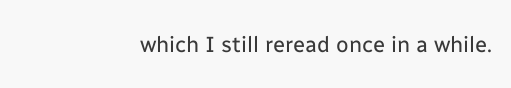which I still reread once in a while.